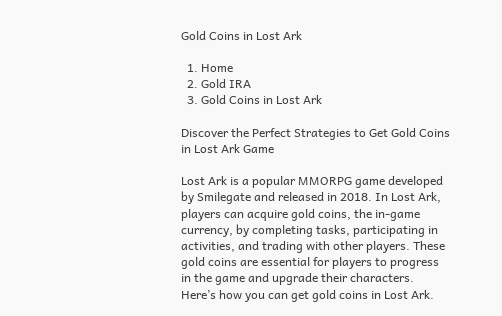Gold Coins in Lost Ark

  1. Home
  2. Gold IRA
  3. Gold Coins in Lost Ark

Discover the Perfect Strategies to Get Gold Coins in Lost Ark Game

Lost Ark is a popular MMORPG game developed by Smilegate and released in 2018. In Lost Ark, players can acquire gold coins, the in-game currency, by completing tasks, participating in activities, and trading with other players. These gold coins are essential for players to progress in the game and upgrade their characters. Here’s how you can get gold coins in Lost Ark.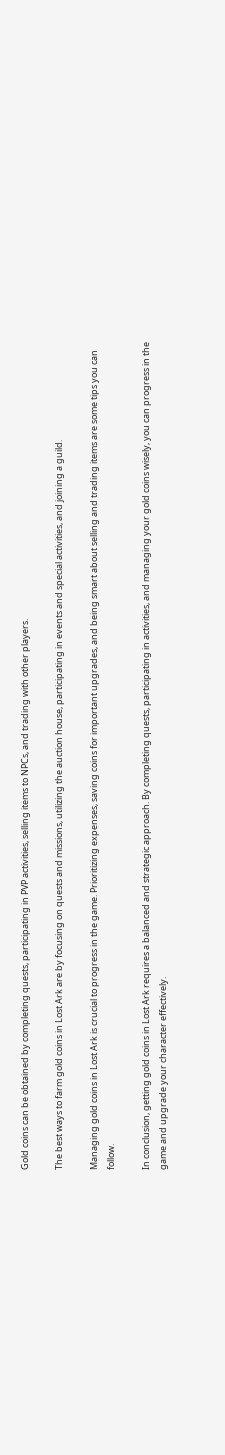Gold coins can be obtained by completing quests, participating in PVP activities, selling items to NPCs, and trading with other players.

The best ways to farm gold coins in Lost Ark are by focusing on quests and missions, utilizing the auction house, participating in events and special activities, and joining a guild.

Managing gold coins in Lost Ark is crucial to progress in the game. Prioritizing expenses, saving coins for important upgrades, and being smart about selling and trading items are some tips you can follow.

In conclusion, getting gold coins in Lost Ark requires a balanced and strategic approach. By completing quests, participating in activities, and managing your gold coins wisely, you can progress in the game and upgrade your character effectively.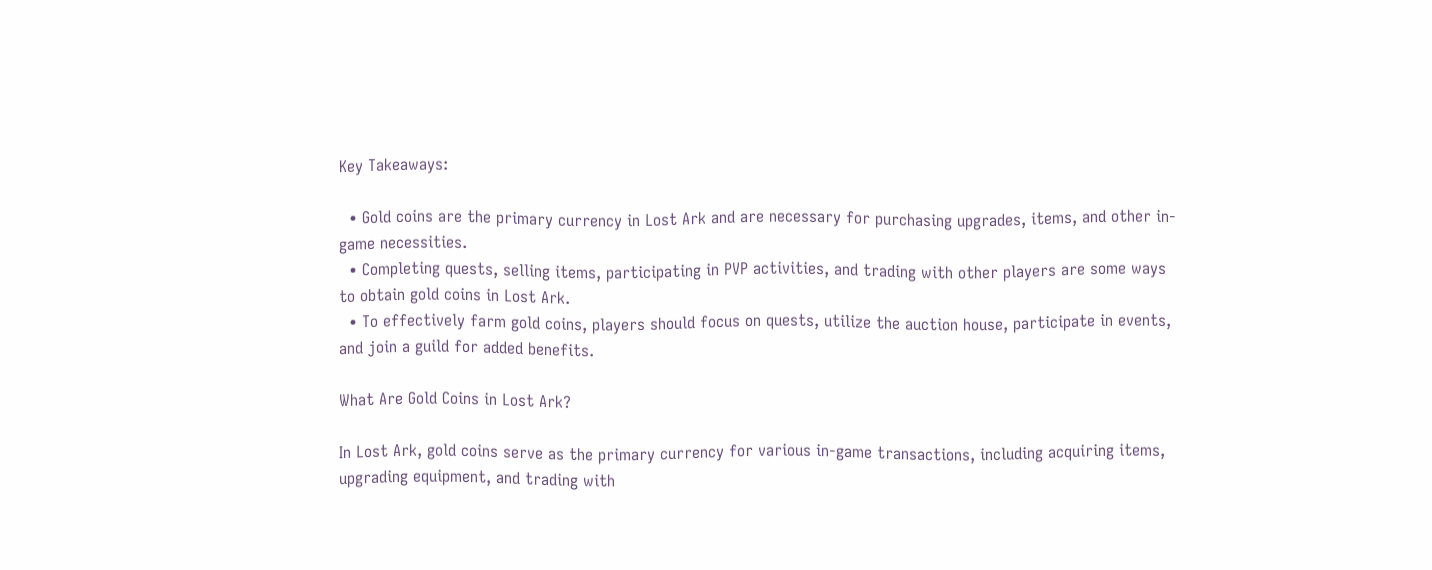Key Takeaways:

  • Gold coins are the primary currency in Lost Ark and are necessary for purchasing upgrades, items, and other in-game necessities.
  • Completing quests, selling items, participating in PVP activities, and trading with other players are some ways to obtain gold coins in Lost Ark.
  • To effectively farm gold coins, players should focus on quests, utilize the auction house, participate in events, and join a guild for added benefits.

What Are Gold Coins in Lost Ark?

In Lost Ark, gold coins serve as the primary currency for various in-game transactions, including acquiring items, upgrading equipment, and trading with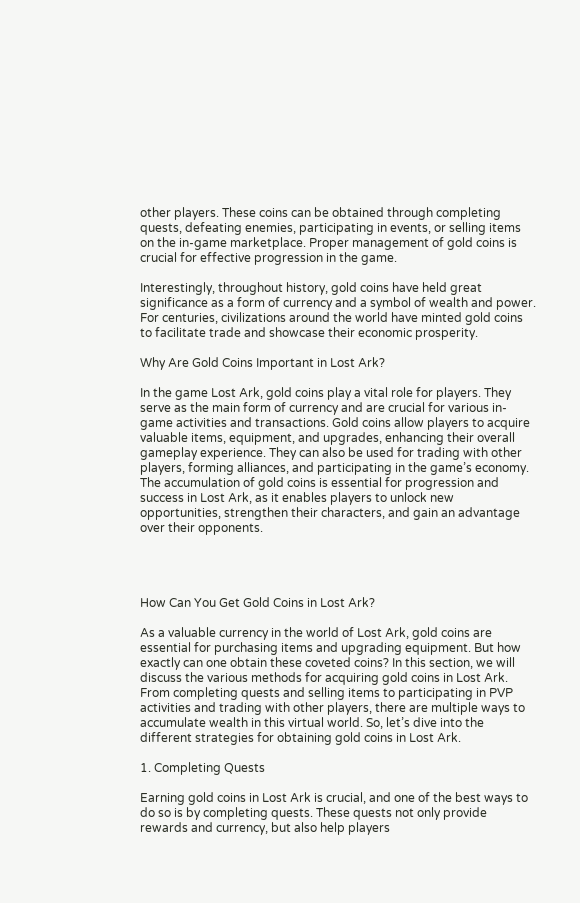other players. These coins can be obtained through completing quests, defeating enemies, participating in events, or selling items on the in-game marketplace. Proper management of gold coins is crucial for effective progression in the game.

Interestingly, throughout history, gold coins have held great significance as a form of currency and a symbol of wealth and power. For centuries, civilizations around the world have minted gold coins to facilitate trade and showcase their economic prosperity.

Why Are Gold Coins Important in Lost Ark?

In the game Lost Ark, gold coins play a vital role for players. They serve as the main form of currency and are crucial for various in-game activities and transactions. Gold coins allow players to acquire valuable items, equipment, and upgrades, enhancing their overall gameplay experience. They can also be used for trading with other players, forming alliances, and participating in the game’s economy. The accumulation of gold coins is essential for progression and success in Lost Ark, as it enables players to unlock new opportunities, strengthen their characters, and gain an advantage over their opponents.




How Can You Get Gold Coins in Lost Ark?

As a valuable currency in the world of Lost Ark, gold coins are essential for purchasing items and upgrading equipment. But how exactly can one obtain these coveted coins? In this section, we will discuss the various methods for acquiring gold coins in Lost Ark. From completing quests and selling items to participating in PVP activities and trading with other players, there are multiple ways to accumulate wealth in this virtual world. So, let’s dive into the different strategies for obtaining gold coins in Lost Ark.

1. Completing Quests

Earning gold coins in Lost Ark is crucial, and one of the best ways to do so is by completing quests. These quests not only provide rewards and currency, but also help players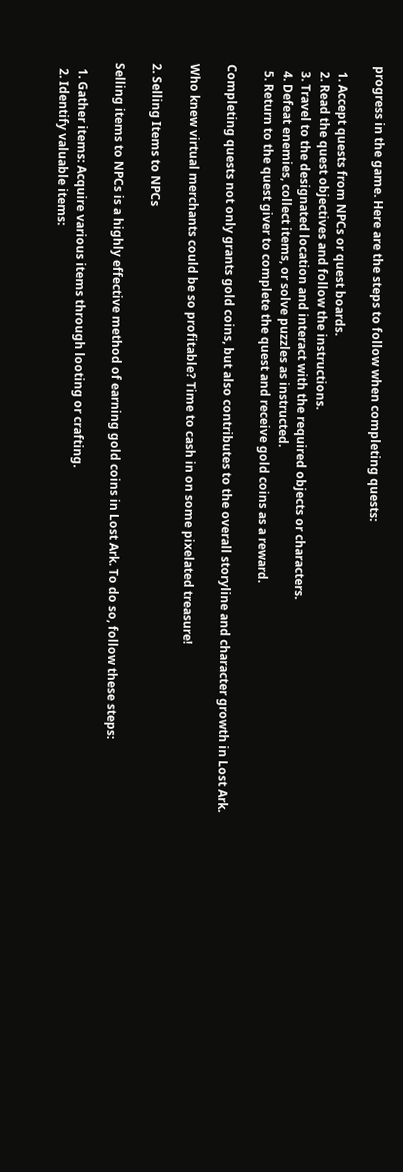progress in the game. Here are the steps to follow when completing quests:

  1. Accept quests from NPCs or quest boards.
  2. Read the quest objectives and follow the instructions.
  3. Travel to the designated location and interact with the required objects or characters.
  4. Defeat enemies, collect items, or solve puzzles as instructed.
  5. Return to the quest giver to complete the quest and receive gold coins as a reward.

Completing quests not only grants gold coins, but also contributes to the overall storyline and character growth in Lost Ark.

Who knew virtual merchants could be so profitable? Time to cash in on some pixelated treasure!

2. Selling Items to NPCs

Selling items to NPCs is a highly effective method of earning gold coins in Lost Ark. To do so, follow these steps:

  1. Gather items: Acquire various items through looting or crafting.
  2. Identify valuable items: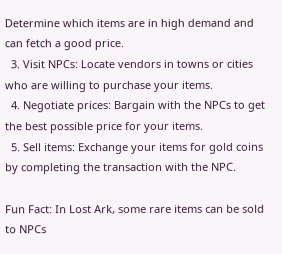Determine which items are in high demand and can fetch a good price.
  3. Visit NPCs: Locate vendors in towns or cities who are willing to purchase your items.
  4. Negotiate prices: Bargain with the NPCs to get the best possible price for your items.
  5. Sell items: Exchange your items for gold coins by completing the transaction with the NPC.

Fun Fact: In Lost Ark, some rare items can be sold to NPCs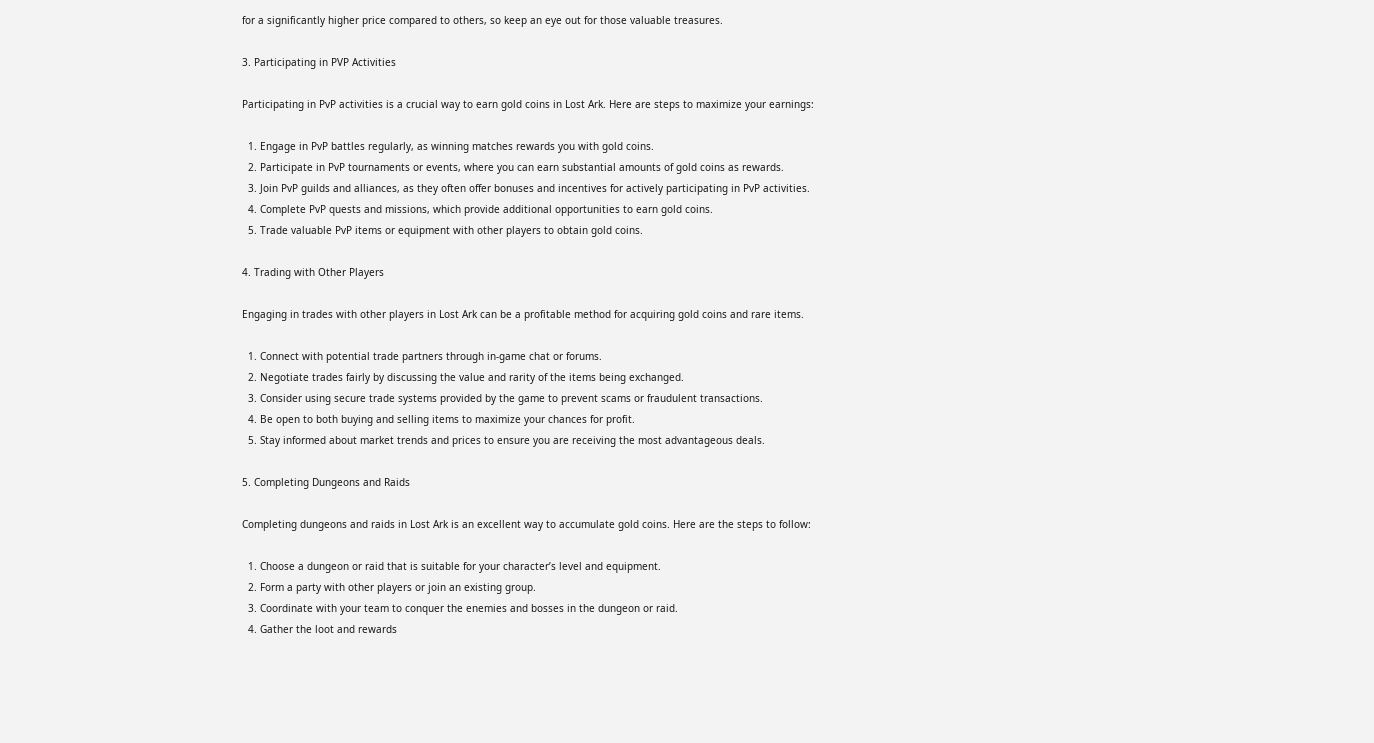for a significantly higher price compared to others, so keep an eye out for those valuable treasures.

3. Participating in PVP Activities

Participating in PvP activities is a crucial way to earn gold coins in Lost Ark. Here are steps to maximize your earnings:

  1. Engage in PvP battles regularly, as winning matches rewards you with gold coins.
  2. Participate in PvP tournaments or events, where you can earn substantial amounts of gold coins as rewards.
  3. Join PvP guilds and alliances, as they often offer bonuses and incentives for actively participating in PvP activities.
  4. Complete PvP quests and missions, which provide additional opportunities to earn gold coins.
  5. Trade valuable PvP items or equipment with other players to obtain gold coins.

4. Trading with Other Players

Engaging in trades with other players in Lost Ark can be a profitable method for acquiring gold coins and rare items.

  1. Connect with potential trade partners through in-game chat or forums.
  2. Negotiate trades fairly by discussing the value and rarity of the items being exchanged.
  3. Consider using secure trade systems provided by the game to prevent scams or fraudulent transactions.
  4. Be open to both buying and selling items to maximize your chances for profit.
  5. Stay informed about market trends and prices to ensure you are receiving the most advantageous deals.

5. Completing Dungeons and Raids

Completing dungeons and raids in Lost Ark is an excellent way to accumulate gold coins. Here are the steps to follow:

  1. Choose a dungeon or raid that is suitable for your character’s level and equipment.
  2. Form a party with other players or join an existing group.
  3. Coordinate with your team to conquer the enemies and bosses in the dungeon or raid.
  4. Gather the loot and rewards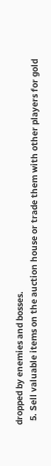dropped by enemies and bosses.
  5. Sell valuable items on the auction house or trade them with other players for gold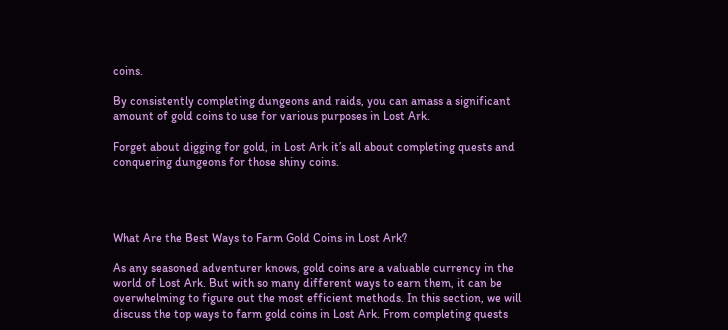coins.

By consistently completing dungeons and raids, you can amass a significant amount of gold coins to use for various purposes in Lost Ark.

Forget about digging for gold, in Lost Ark it’s all about completing quests and conquering dungeons for those shiny coins.




What Are the Best Ways to Farm Gold Coins in Lost Ark?

As any seasoned adventurer knows, gold coins are a valuable currency in the world of Lost Ark. But with so many different ways to earn them, it can be overwhelming to figure out the most efficient methods. In this section, we will discuss the top ways to farm gold coins in Lost Ark. From completing quests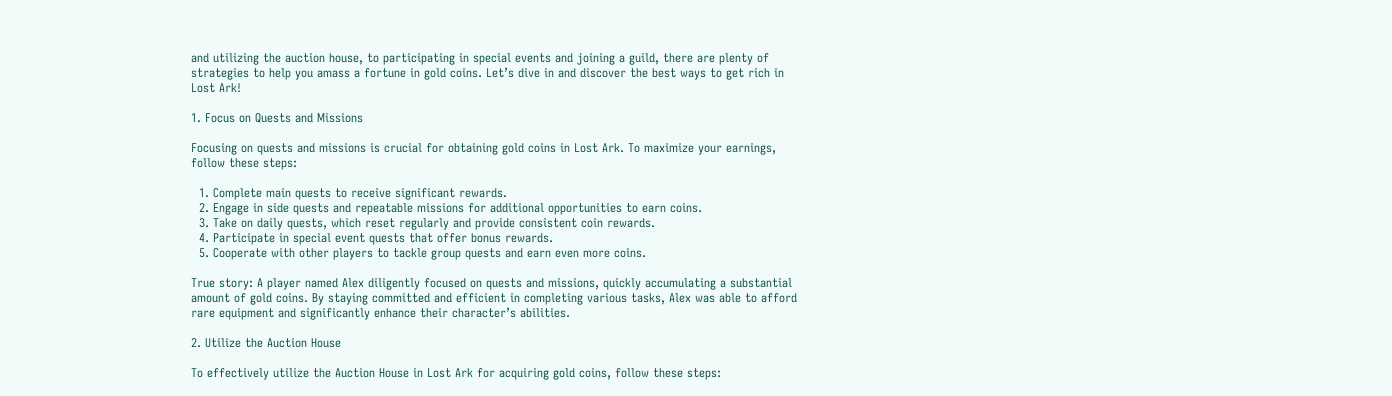and utilizing the auction house, to participating in special events and joining a guild, there are plenty of strategies to help you amass a fortune in gold coins. Let’s dive in and discover the best ways to get rich in Lost Ark!

1. Focus on Quests and Missions

Focusing on quests and missions is crucial for obtaining gold coins in Lost Ark. To maximize your earnings, follow these steps:

  1. Complete main quests to receive significant rewards.
  2. Engage in side quests and repeatable missions for additional opportunities to earn coins.
  3. Take on daily quests, which reset regularly and provide consistent coin rewards.
  4. Participate in special event quests that offer bonus rewards.
  5. Cooperate with other players to tackle group quests and earn even more coins.

True story: A player named Alex diligently focused on quests and missions, quickly accumulating a substantial amount of gold coins. By staying committed and efficient in completing various tasks, Alex was able to afford rare equipment and significantly enhance their character’s abilities.

2. Utilize the Auction House

To effectively utilize the Auction House in Lost Ark for acquiring gold coins, follow these steps: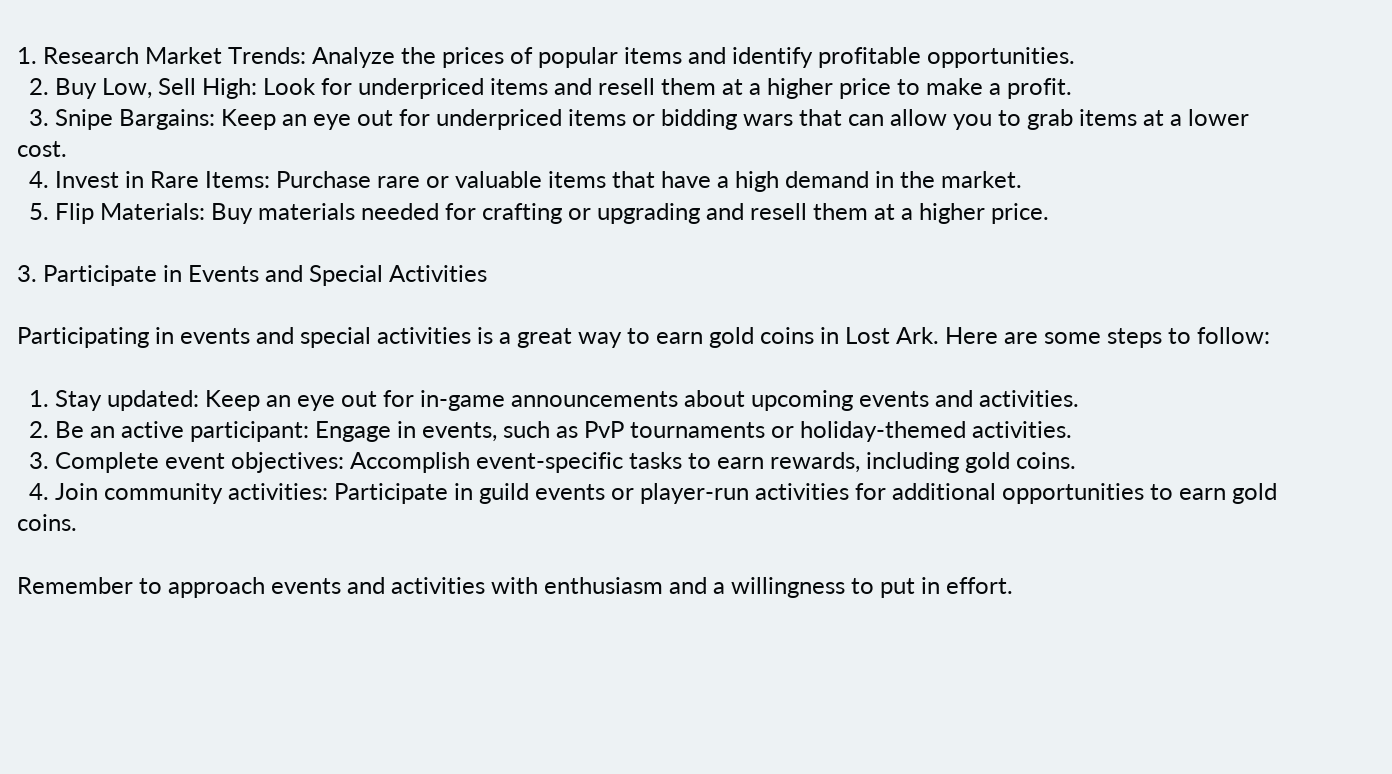1. Research Market Trends: Analyze the prices of popular items and identify profitable opportunities.
  2. Buy Low, Sell High: Look for underpriced items and resell them at a higher price to make a profit.
  3. Snipe Bargains: Keep an eye out for underpriced items or bidding wars that can allow you to grab items at a lower cost.
  4. Invest in Rare Items: Purchase rare or valuable items that have a high demand in the market.
  5. Flip Materials: Buy materials needed for crafting or upgrading and resell them at a higher price.

3. Participate in Events and Special Activities

Participating in events and special activities is a great way to earn gold coins in Lost Ark. Here are some steps to follow:

  1. Stay updated: Keep an eye out for in-game announcements about upcoming events and activities.
  2. Be an active participant: Engage in events, such as PvP tournaments or holiday-themed activities.
  3. Complete event objectives: Accomplish event-specific tasks to earn rewards, including gold coins.
  4. Join community activities: Participate in guild events or player-run activities for additional opportunities to earn gold coins.

Remember to approach events and activities with enthusiasm and a willingness to put in effort.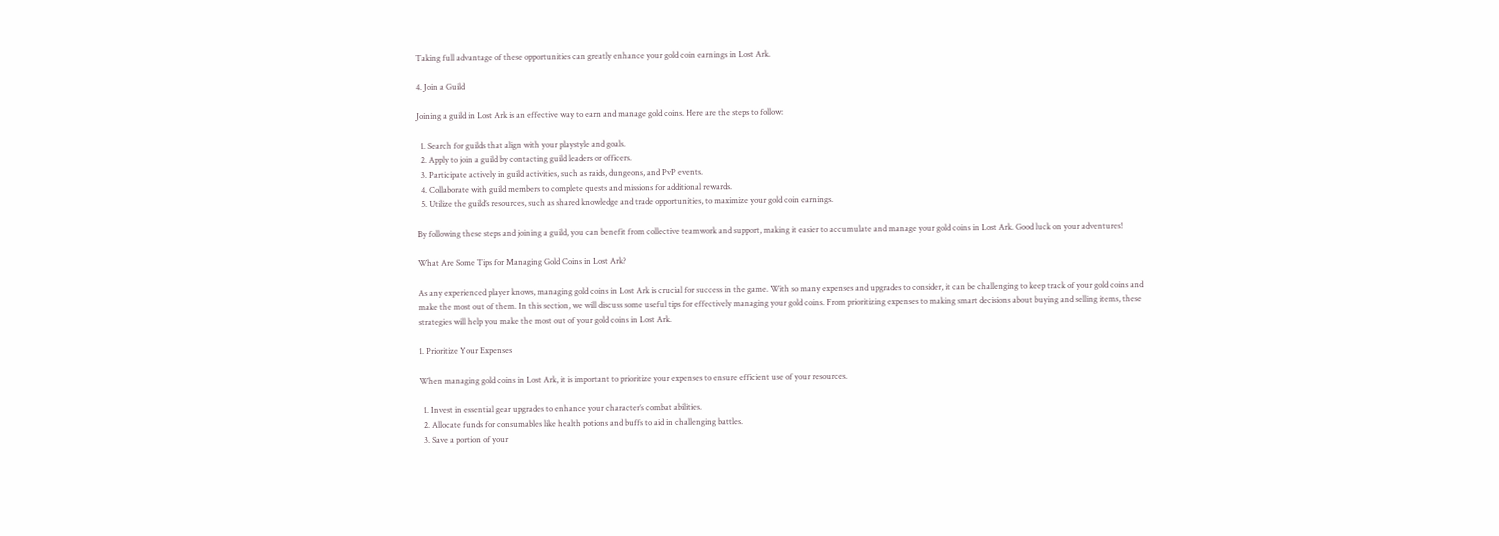Taking full advantage of these opportunities can greatly enhance your gold coin earnings in Lost Ark.

4. Join a Guild

Joining a guild in Lost Ark is an effective way to earn and manage gold coins. Here are the steps to follow:

  1. Search for guilds that align with your playstyle and goals.
  2. Apply to join a guild by contacting guild leaders or officers.
  3. Participate actively in guild activities, such as raids, dungeons, and PvP events.
  4. Collaborate with guild members to complete quests and missions for additional rewards.
  5. Utilize the guild’s resources, such as shared knowledge and trade opportunities, to maximize your gold coin earnings.

By following these steps and joining a guild, you can benefit from collective teamwork and support, making it easier to accumulate and manage your gold coins in Lost Ark. Good luck on your adventures!

What Are Some Tips for Managing Gold Coins in Lost Ark?

As any experienced player knows, managing gold coins in Lost Ark is crucial for success in the game. With so many expenses and upgrades to consider, it can be challenging to keep track of your gold coins and make the most out of them. In this section, we will discuss some useful tips for effectively managing your gold coins. From prioritizing expenses to making smart decisions about buying and selling items, these strategies will help you make the most out of your gold coins in Lost Ark.

1. Prioritize Your Expenses

When managing gold coins in Lost Ark, it is important to prioritize your expenses to ensure efficient use of your resources.

  1. Invest in essential gear upgrades to enhance your character’s combat abilities.
  2. Allocate funds for consumables like health potions and buffs to aid in challenging battles.
  3. Save a portion of your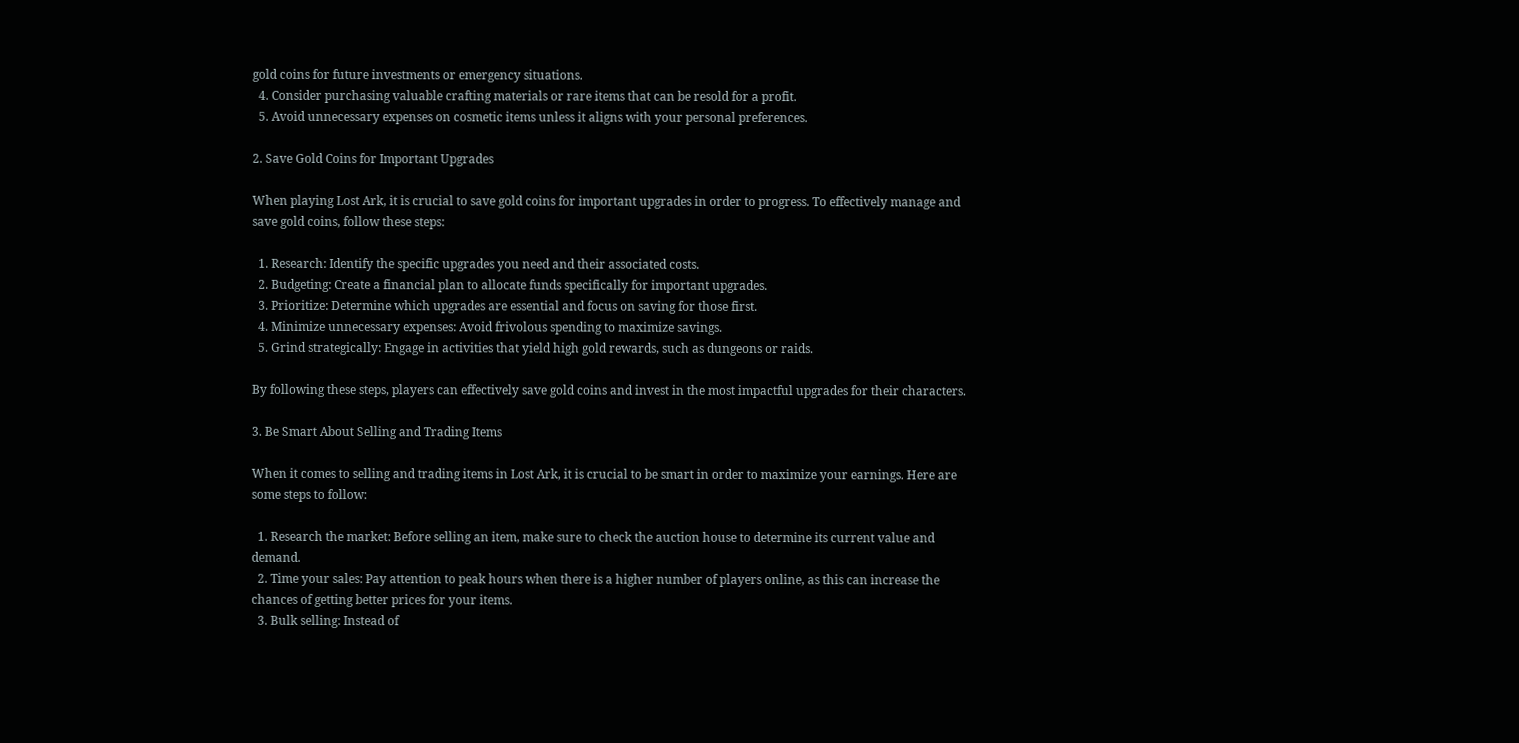gold coins for future investments or emergency situations.
  4. Consider purchasing valuable crafting materials or rare items that can be resold for a profit.
  5. Avoid unnecessary expenses on cosmetic items unless it aligns with your personal preferences.

2. Save Gold Coins for Important Upgrades

When playing Lost Ark, it is crucial to save gold coins for important upgrades in order to progress. To effectively manage and save gold coins, follow these steps:

  1. Research: Identify the specific upgrades you need and their associated costs.
  2. Budgeting: Create a financial plan to allocate funds specifically for important upgrades.
  3. Prioritize: Determine which upgrades are essential and focus on saving for those first.
  4. Minimize unnecessary expenses: Avoid frivolous spending to maximize savings.
  5. Grind strategically: Engage in activities that yield high gold rewards, such as dungeons or raids.

By following these steps, players can effectively save gold coins and invest in the most impactful upgrades for their characters.

3. Be Smart About Selling and Trading Items

When it comes to selling and trading items in Lost Ark, it is crucial to be smart in order to maximize your earnings. Here are some steps to follow:

  1. Research the market: Before selling an item, make sure to check the auction house to determine its current value and demand.
  2. Time your sales: Pay attention to peak hours when there is a higher number of players online, as this can increase the chances of getting better prices for your items.
  3. Bulk selling: Instead of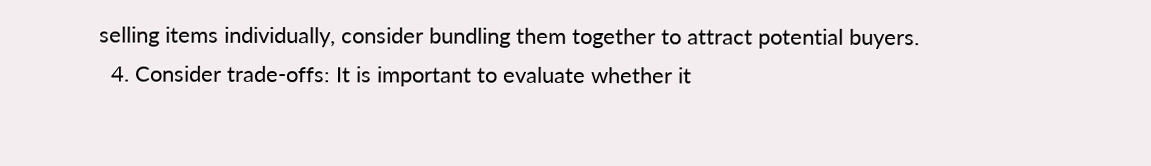selling items individually, consider bundling them together to attract potential buyers.
  4. Consider trade-offs: It is important to evaluate whether it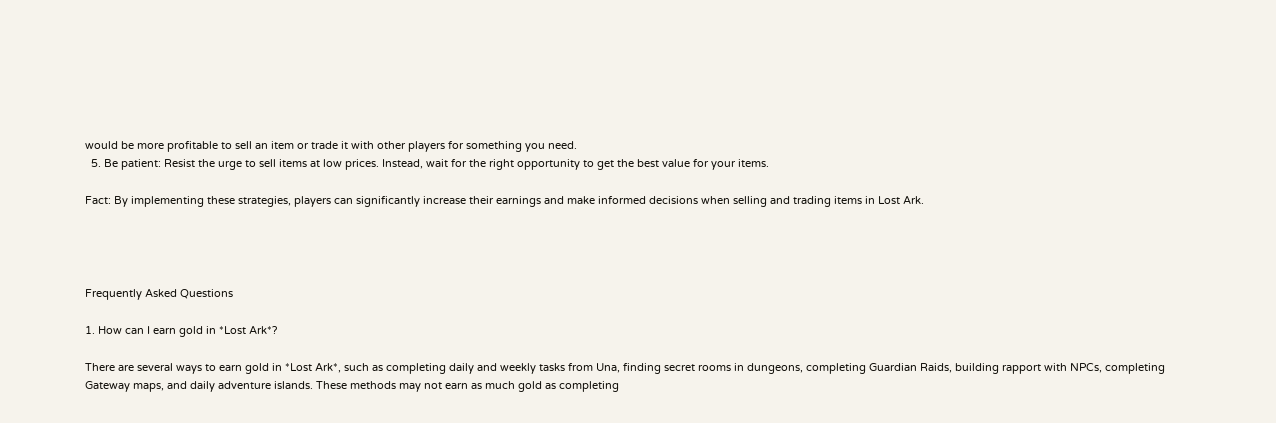would be more profitable to sell an item or trade it with other players for something you need.
  5. Be patient: Resist the urge to sell items at low prices. Instead, wait for the right opportunity to get the best value for your items.

Fact: By implementing these strategies, players can significantly increase their earnings and make informed decisions when selling and trading items in Lost Ark.




Frequently Asked Questions

1. How can I earn gold in *Lost Ark*?

There are several ways to earn gold in *Lost Ark*, such as completing daily and weekly tasks from Una, finding secret rooms in dungeons, completing Guardian Raids, building rapport with NPCs, completing Gateway maps, and daily adventure islands. These methods may not earn as much gold as completing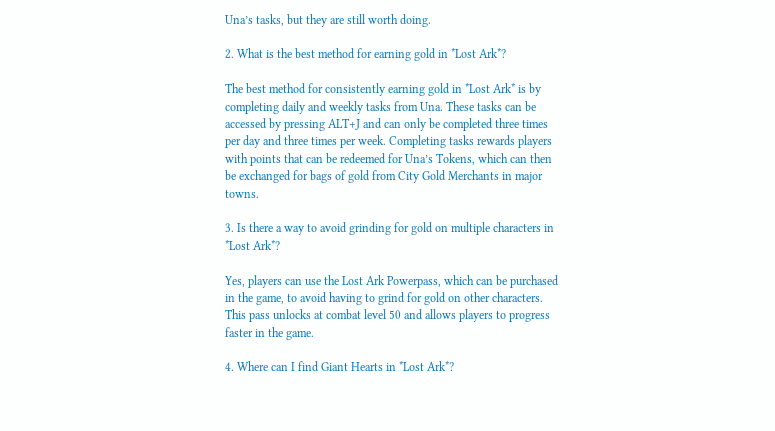Una’s tasks, but they are still worth doing.

2. What is the best method for earning gold in *Lost Ark*?

The best method for consistently earning gold in *Lost Ark* is by completing daily and weekly tasks from Una. These tasks can be accessed by pressing ALT+J and can only be completed three times per day and three times per week. Completing tasks rewards players with points that can be redeemed for Una’s Tokens, which can then be exchanged for bags of gold from City Gold Merchants in major towns.

3. Is there a way to avoid grinding for gold on multiple characters in *Lost Ark*?

Yes, players can use the Lost Ark Powerpass, which can be purchased in the game, to avoid having to grind for gold on other characters. This pass unlocks at combat level 50 and allows players to progress faster in the game.

4. Where can I find Giant Hearts in *Lost Ark*?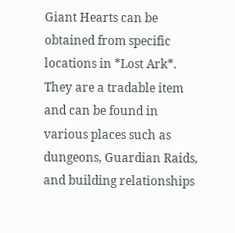Giant Hearts can be obtained from specific locations in *Lost Ark*. They are a tradable item and can be found in various places such as dungeons, Guardian Raids, and building relationships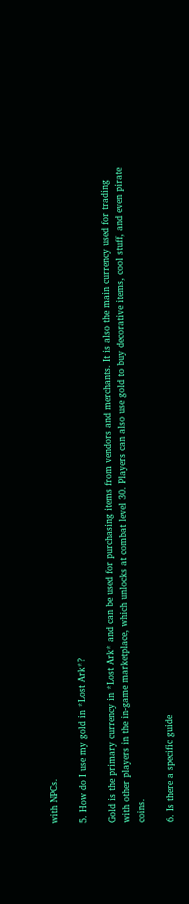with NPCs.

5. How do I use my gold in *Lost Ark*?

Gold is the primary currency in *Lost Ark* and can be used for purchasing items from vendors and merchants. It is also the main currency used for trading with other players in the in-game marketplace, which unlocks at combat level 30. Players can also use gold to buy decorative items, cool stuff, and even pirate coins.

6. Is there a specific guide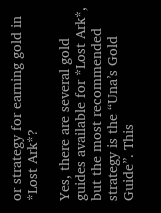or strategy for earning gold in *Lost Ark*?

Yes, there are several gold guides available for *Lost Ark*, but the most recommended strategy is the “Una’s Gold Guide”. This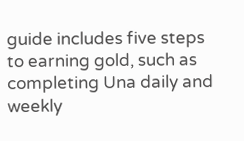guide includes five steps to earning gold, such as completing Una daily and weekly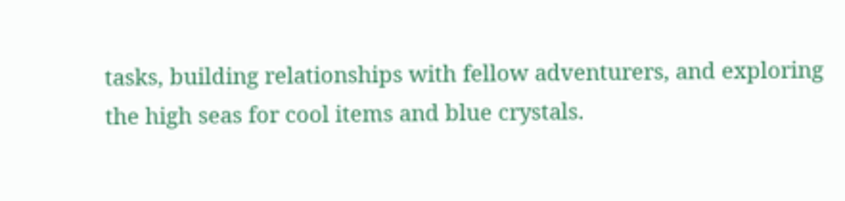tasks, building relationships with fellow adventurers, and exploring the high seas for cool items and blue crystals.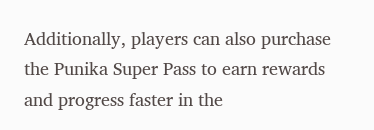Additionally, players can also purchase the Punika Super Pass to earn rewards and progress faster in the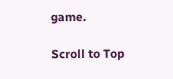game.

Scroll to Top